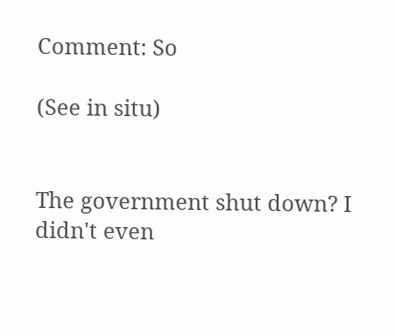Comment: So

(See in situ)


The government shut down? I didn't even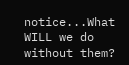notice...What WILL we do without them?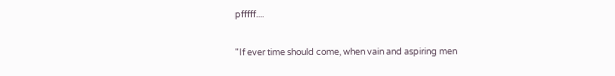pfffff....

"If ever time should come, when vain and aspiring men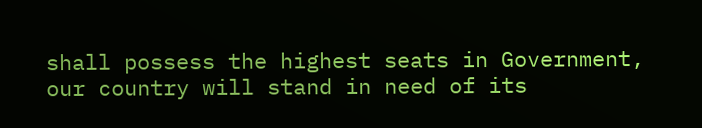shall possess the highest seats in Government, our country will stand in need of its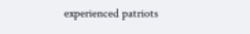experienced patriots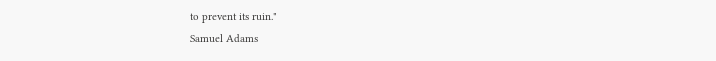to prevent its ruin."
Samuel Adams